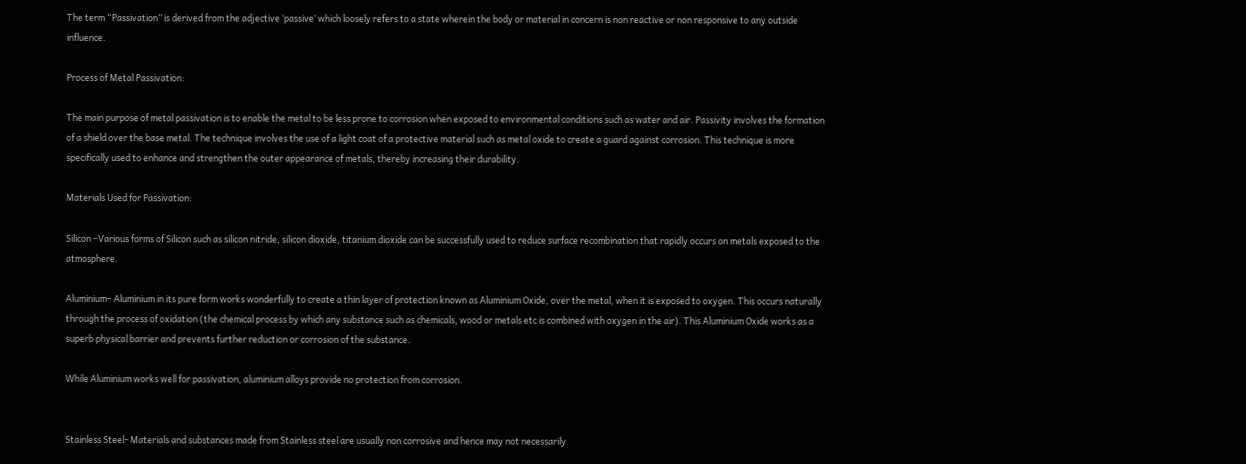The term “Passivation” is derived from the adjective ‘passive’ which loosely refers to a state wherein the body or material in concern is non reactive or non responsive to any outside influence.

Process of Metal Passivation:

The main purpose of metal passivation is to enable the metal to be less prone to corrosion when exposed to environmental conditions such as water and air. Passivity involves the formation of a shield over the base metal. The technique involves the use of a light coat of a protective material such as metal oxide to create a guard against corrosion. This technique is more specifically used to enhance and strengthen the outer appearance of metals, thereby increasing their durability.

Materials Used for Passivation:

Silicon –Various forms of Silicon such as silicon nitride, silicon dioxide, titanium dioxide can be successfully used to reduce surface recombination that rapidly occurs on metals exposed to the atmosphere.

Aluminium– Aluminium in its pure form works wonderfully to create a thin layer of protection known as Aluminium Oxide, over the metal, when it is exposed to oxygen. This occurs naturally through the process of oxidation (the chemical process by which any substance such as chemicals, wood or metals etc is combined with oxygen in the air). This Aluminium Oxide works as a superb physical barrier and prevents further reduction or corrosion of the substance.

While Aluminium works well for passivation, aluminium alloys provide no protection from corrosion.


Stainless Steel- Materials and substances made from Stainless steel are usually non corrosive and hence may not necessarily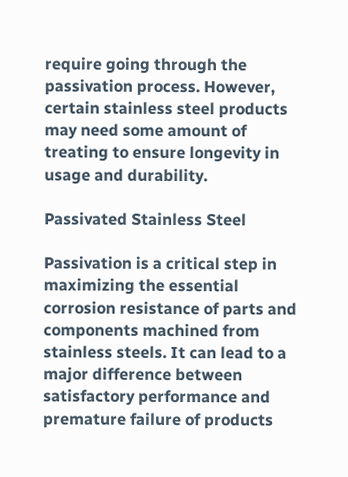require going through the passivation process. However, certain stainless steel products may need some amount of treating to ensure longevity in usage and durability.

Passivated Stainless Steel

Passivation is a critical step in maximizing the essential corrosion resistance of parts and components machined from stainless steels. It can lead to a major difference between satisfactory performance and premature failure of products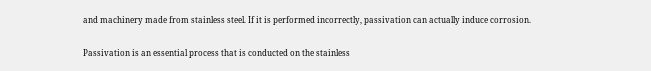and machinery made from stainless steel. If it is performed incorrectly, passivation can actually induce corrosion.

Passivation is an essential process that is conducted on the stainless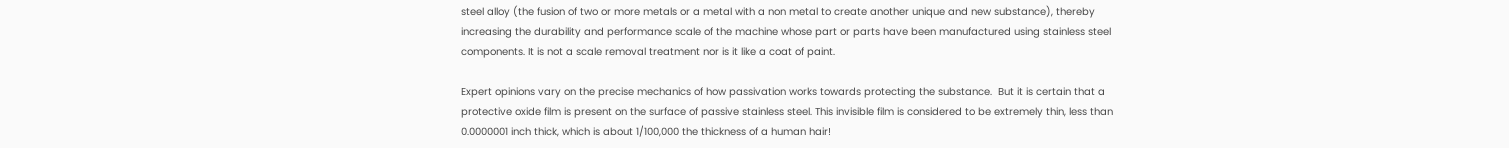steel alloy (the fusion of two or more metals or a metal with a non metal to create another unique and new substance), thereby increasing the durability and performance scale of the machine whose part or parts have been manufactured using stainless steel components. It is not a scale removal treatment nor is it like a coat of paint.

Expert opinions vary on the precise mechanics of how passivation works towards protecting the substance.  But it is certain that a protective oxide film is present on the surface of passive stainless steel. This invisible film is considered to be extremely thin, less than 0.0000001 inch thick, which is about 1/100,000 the thickness of a human hair!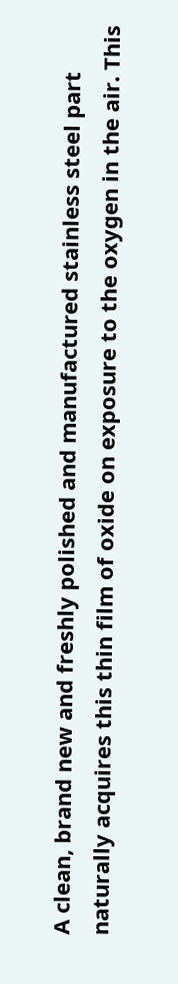A clean, brand new and freshly polished and manufactured stainless steel part naturally acquires this thin film of oxide on exposure to the oxygen in the air. This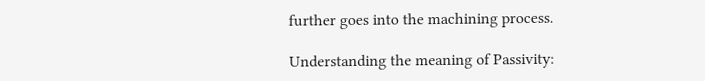further goes into the machining process.

Understanding the meaning of Passivity: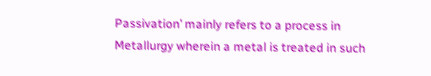Passivation’ mainly refers to a process in Metallurgy wherein a metal is treated in such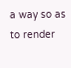a way so as to render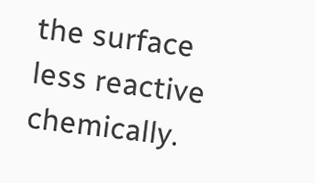the surface less reactive chemically.